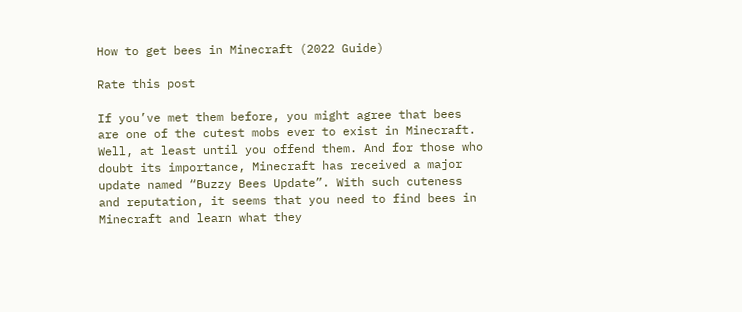How to get bees in Minecraft (2022 Guide)

Rate this post

If you’ve met them before, you might agree that bees are one of the cutest mobs ever to exist in Minecraft. Well, at least until you offend them. And for those who doubt its importance, Minecraft has received a major update named “Buzzy Bees Update”. With such cuteness and reputation, it seems that you need to find bees in Minecraft and learn what they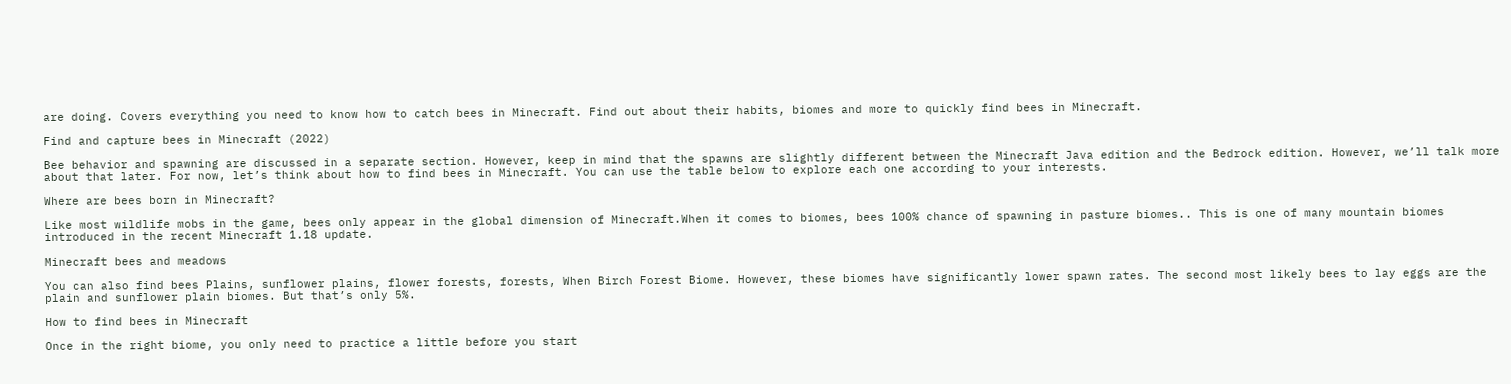are doing. Covers everything you need to know how to catch bees in Minecraft. Find out about their habits, biomes and more to quickly find bees in Minecraft.

Find and capture bees in Minecraft (2022)

Bee behavior and spawning are discussed in a separate section. However, keep in mind that the spawns are slightly different between the Minecraft Java edition and the Bedrock edition. However, we’ll talk more about that later. For now, let’s think about how to find bees in Minecraft. You can use the table below to explore each one according to your interests.

Where are bees born in Minecraft?

Like most wildlife mobs in the game, bees only appear in the global dimension of Minecraft.When it comes to biomes, bees 100% chance of spawning in pasture biomes.. This is one of many mountain biomes introduced in the recent Minecraft 1.18 update.

Minecraft bees and meadows

You can also find bees Plains, sunflower plains, flower forests, forests, When Birch Forest Biome. However, these biomes have significantly lower spawn rates. The second most likely bees to lay eggs are the plain and sunflower plain biomes. But that’s only 5%.

How to find bees in Minecraft

Once in the right biome, you only need to practice a little before you start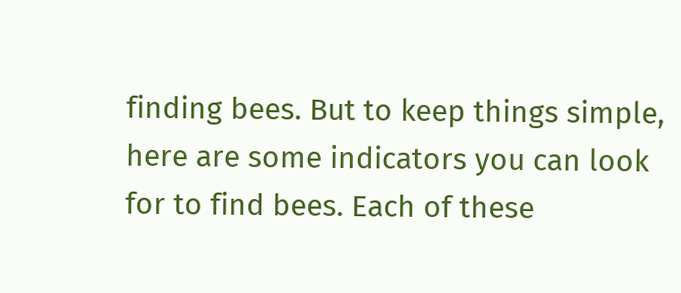finding bees. But to keep things simple, here are some indicators you can look for to find bees. Each of these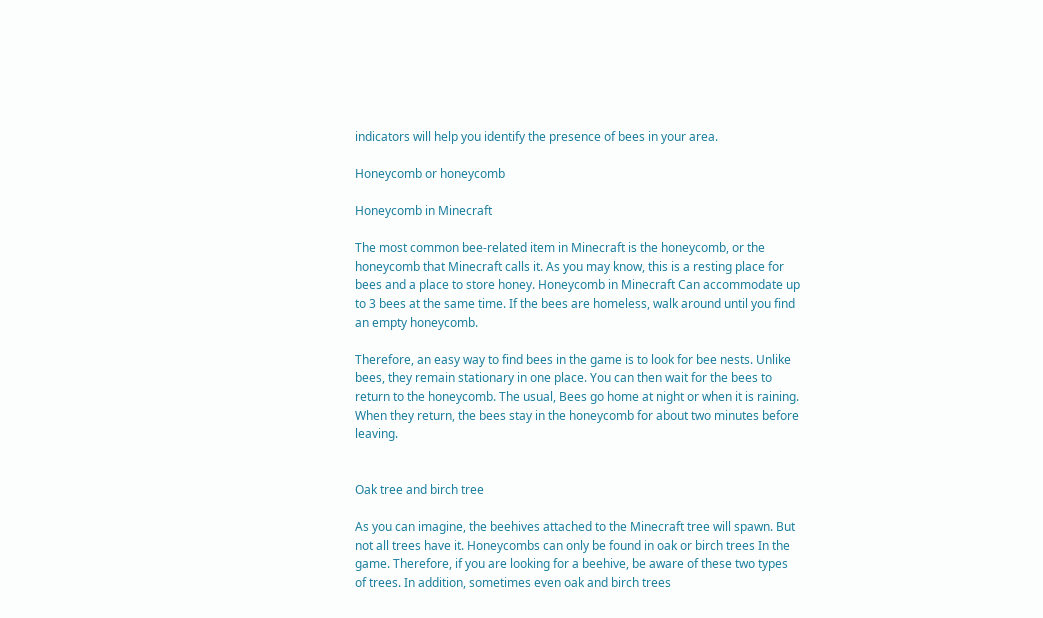indicators will help you identify the presence of bees in your area.

Honeycomb or honeycomb

Honeycomb in Minecraft

The most common bee-related item in Minecraft is the honeycomb, or the honeycomb that Minecraft calls it. As you may know, this is a resting place for bees and a place to store honey. Honeycomb in Minecraft Can accommodate up to 3 bees at the same time. If the bees are homeless, walk around until you find an empty honeycomb.

Therefore, an easy way to find bees in the game is to look for bee nests. Unlike bees, they remain stationary in one place. You can then wait for the bees to return to the honeycomb. The usual, Bees go home at night or when it is raining. When they return, the bees stay in the honeycomb for about two minutes before leaving.


Oak tree and birch tree

As you can imagine, the beehives attached to the Minecraft tree will spawn. But not all trees have it. Honeycombs can only be found in oak or birch trees In the game. Therefore, if you are looking for a beehive, be aware of these two types of trees. In addition, sometimes even oak and birch trees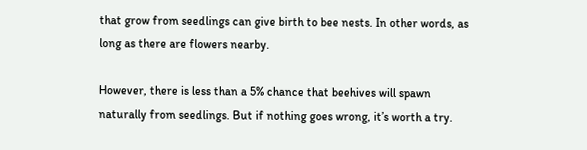that grow from seedlings can give birth to bee nests. In other words, as long as there are flowers nearby.

However, there is less than a 5% chance that beehives will spawn naturally from seedlings. But if nothing goes wrong, it’s worth a try.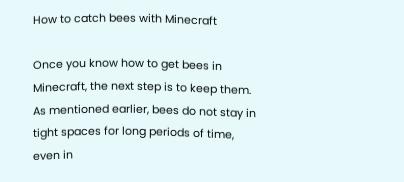How to catch bees with Minecraft

Once you know how to get bees in Minecraft, the next step is to keep them. As mentioned earlier, bees do not stay in tight spaces for long periods of time, even in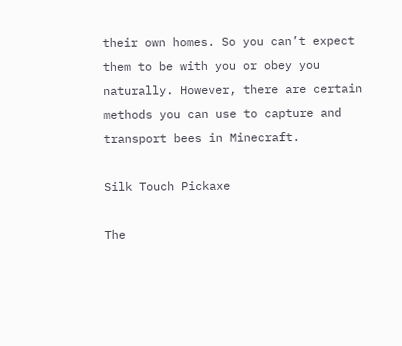their own homes. So you can’t expect them to be with you or obey you naturally. However, there are certain methods you can use to capture and transport bees in Minecraft.

Silk Touch Pickaxe

The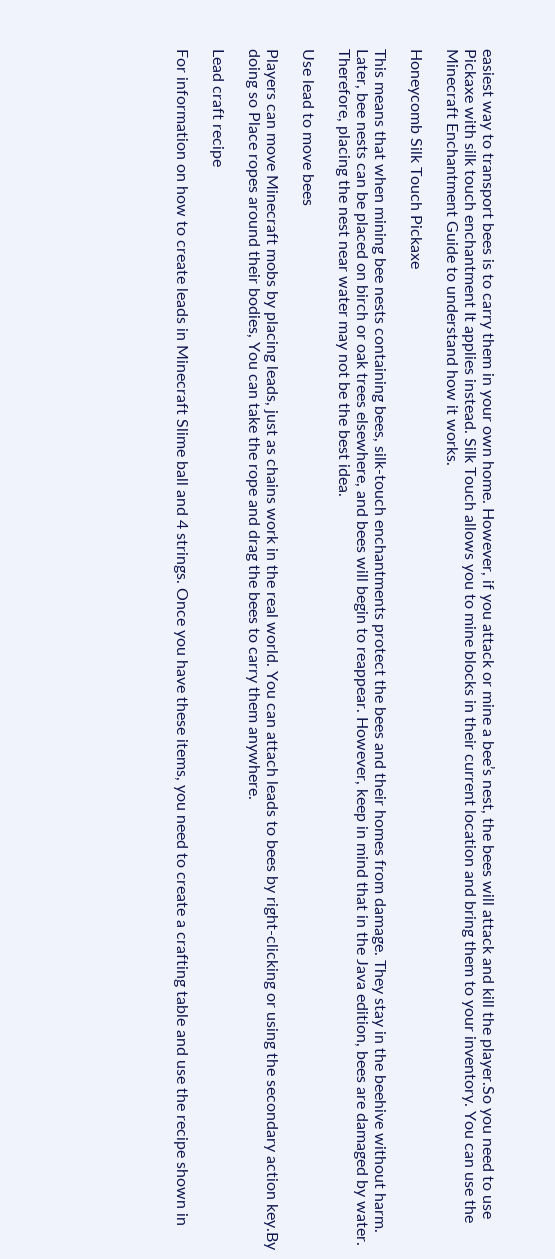easiest way to transport bees is to carry them in your own home. However, if you attack or mine a bee’s nest, the bees will attack and kill the player.So you need to use Pickaxe with silk touch enchantment It applies instead. Silk Touch allows you to mine blocks in their current location and bring them to your inventory. You can use the Minecraft Enchantment Guide to understand how it works.

Honeycomb Silk Touch Pickaxe

This means that when mining bee nests containing bees, silk-touch enchantments protect the bees and their homes from damage. They stay in the beehive without harm. Later, bee nests can be placed on birch or oak trees elsewhere, and bees will begin to reappear. However, keep in mind that in the Java edition, bees are damaged by water. Therefore, placing the nest near water may not be the best idea.

Use lead to move bees

Players can move Minecraft mobs by placing leads, just as chains work in the real world. You can attach leads to bees by right-clicking or using the secondary action key.By doing so Place ropes around their bodies, You can take the rope and drag the bees to carry them anywhere.

Lead craft recipe

For information on how to create leads in Minecraft Slime ball and 4 strings. Once you have these items, you need to create a crafting table and use the recipe shown in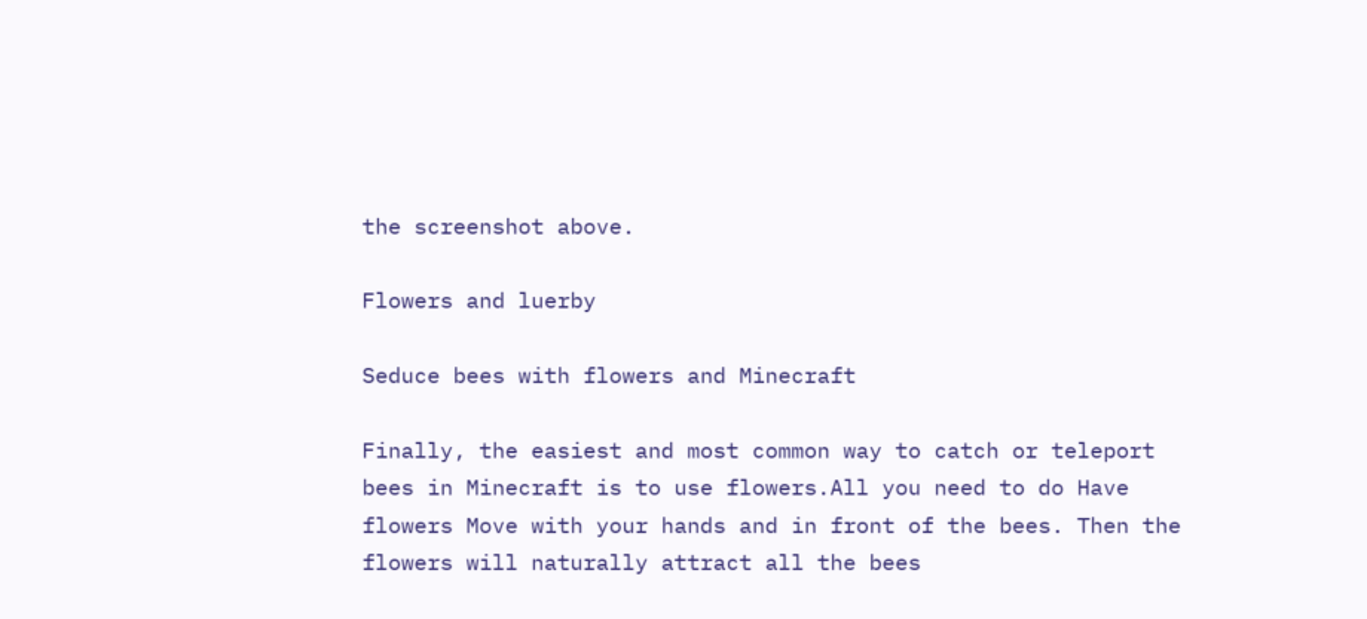the screenshot above.

Flowers and luerby

Seduce bees with flowers and Minecraft

Finally, the easiest and most common way to catch or teleport bees in Minecraft is to use flowers.All you need to do Have flowers Move with your hands and in front of the bees. Then the flowers will naturally attract all the bees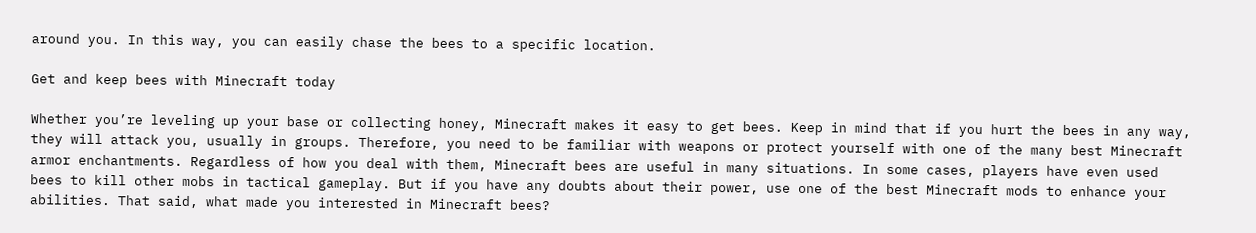around you. In this way, you can easily chase the bees to a specific location.

Get and keep bees with Minecraft today

Whether you’re leveling up your base or collecting honey, Minecraft makes it easy to get bees. Keep in mind that if you hurt the bees in any way, they will attack you, usually in groups. Therefore, you need to be familiar with weapons or protect yourself with one of the many best Minecraft armor enchantments. Regardless of how you deal with them, Minecraft bees are useful in many situations. In some cases, players have even used bees to kill other mobs in tactical gameplay. But if you have any doubts about their power, use one of the best Minecraft mods to enhance your abilities. That said, what made you interested in Minecraft bees?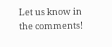Let us know in the comments!